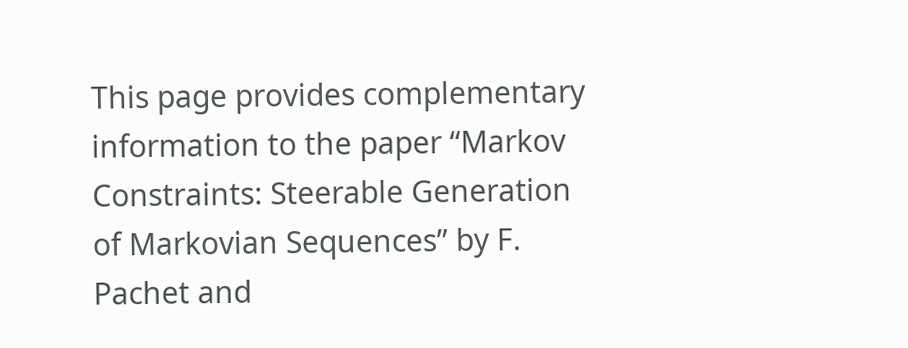This page provides complementary information to the paper “Markov Constraints: Steerable Generation of Markovian Sequences” by F. Pachet and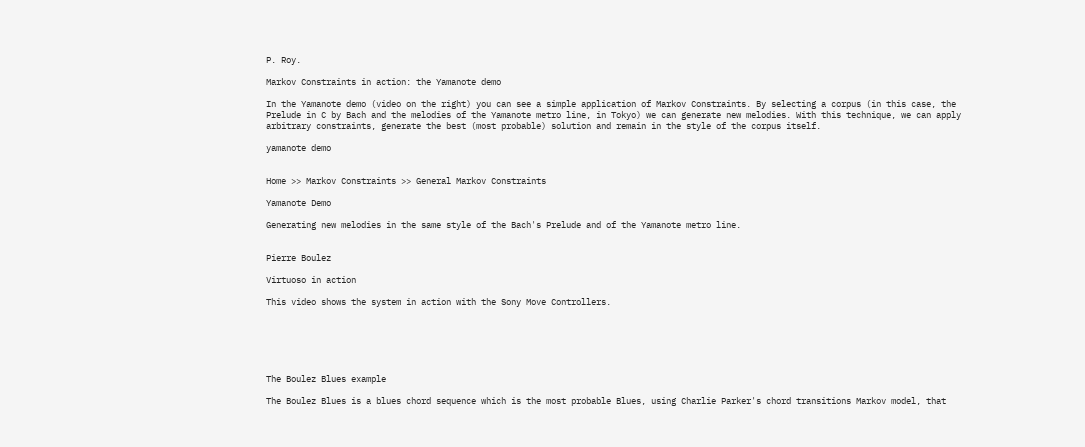P. Roy.

Markov Constraints in action: the Yamanote demo

In the Yamanote demo (video on the right) you can see a simple application of Markov Constraints. By selecting a corpus (in this case, the Prelude in C by Bach and the melodies of the Yamanote metro line, in Tokyo) we can generate new melodies. With this technique, we can apply arbitrary constraints, generate the best (most probable) solution and remain in the style of the corpus itself.

yamanote demo


Home >> Markov Constraints >> General Markov Constraints

Yamanote Demo

Generating new melodies in the same style of the Bach's Prelude and of the Yamanote metro line.


Pierre Boulez

Virtuoso in action

This video shows the system in action with the Sony Move Controllers.






The Boulez Blues example

The Boulez Blues is a blues chord sequence which is the most probable Blues, using Charlie Parker's chord transitions Markov model, that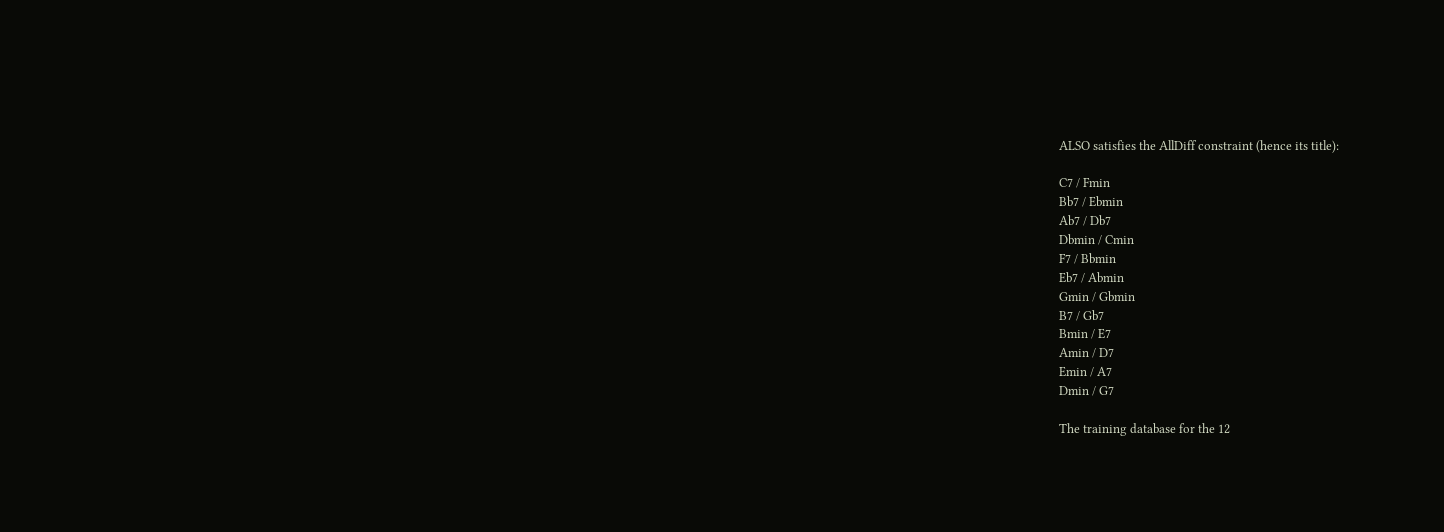ALSO satisfies the AllDiff constraint (hence its title):

C7 / Fmin
Bb7 / Ebmin
Ab7 / Db7
Dbmin / Cmin
F7 / Bbmin
Eb7 / Abmin
Gmin / Gbmin
B7 / Gb7
Bmin / E7
Amin / D7
Emin / A7
Dmin / G7

The training database for the 12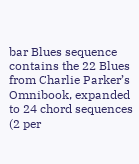bar Blues sequence contains the 22 Blues from Charlie Parker’s Omnibook, expanded to 24 chord sequences (2 per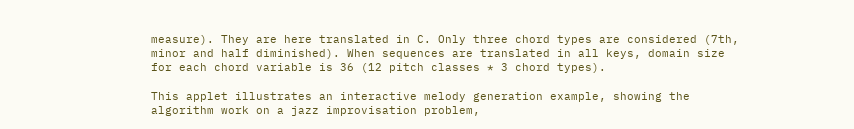measure). They are here translated in C. Only three chord types are considered (7th, minor and half diminished). When sequences are translated in all keys, domain size for each chord variable is 36 (12 pitch classes * 3 chord types).

This applet illustrates an interactive melody generation example, showing the algorithm work on a jazz improvisation problem,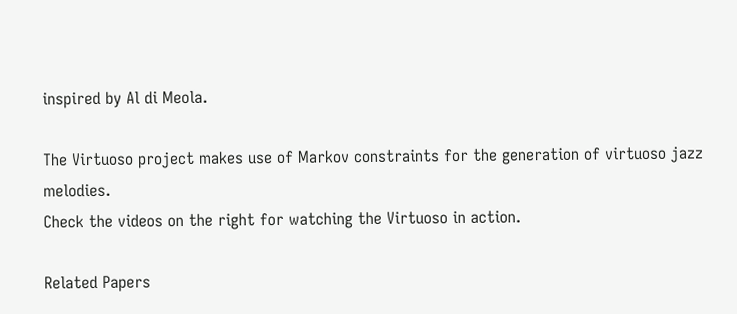inspired by Al di Meola.

The Virtuoso project makes use of Markov constraints for the generation of virtuoso jazz melodies.
Check the videos on the right for watching the Virtuoso in action.

Related Papers